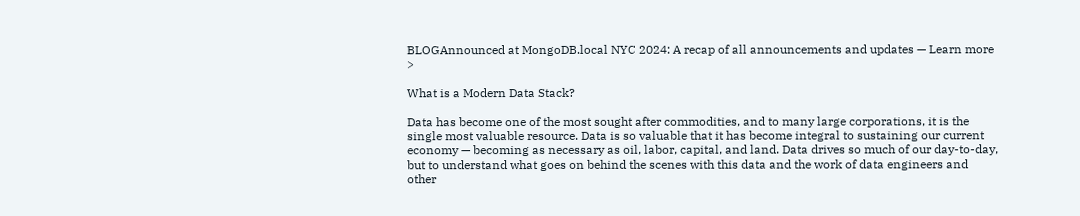BLOGAnnounced at MongoDB.local NYC 2024: A recap of all announcements and updates — Learn more >

What is a Modern Data Stack?

Data has become one of the most sought after commodities, and to many large corporations, it is the single most valuable resource. Data is so valuable that it has become integral to sustaining our current economy — becoming as necessary as oil, labor, capital, and land. Data drives so much of our day-to-day, but to understand what goes on behind the scenes with this data and the work of data engineers and other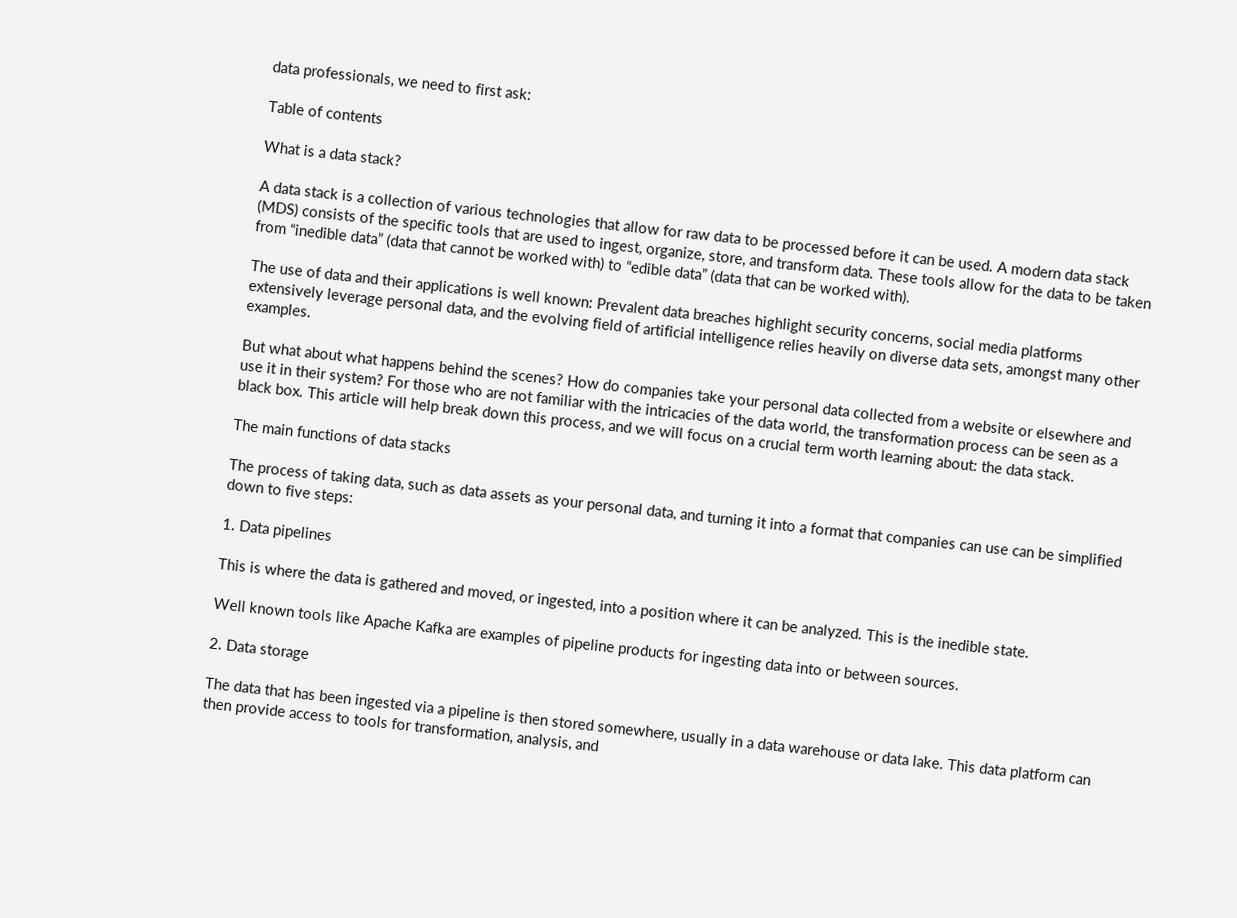data professionals, we need to first ask:

Table of contents

What is a data stack?

A data stack is a collection of various technologies that allow for raw data to be processed before it can be used. A modern data stack (MDS) consists of the specific tools that are used to ingest, organize, store, and transform data. These tools allow for the data to be taken from “inedible data” (data that cannot be worked with) to “edible data” (data that can be worked with).

The use of data and their applications is well known: Prevalent data breaches highlight security concerns, social media platforms extensively leverage personal data, and the evolving field of artificial intelligence relies heavily on diverse data sets, amongst many other examples.

But what about what happens behind the scenes? How do companies take your personal data collected from a website or elsewhere and use it in their system? For those who are not familiar with the intricacies of the data world, the transformation process can be seen as a black box. This article will help break down this process, and we will focus on a crucial term worth learning about: the data stack.

The main functions of data stacks

The process of taking data, such as data assets as your personal data, and turning it into a format that companies can use can be simplified down to five steps:

1. Data pipelines

This is where the data is gathered and moved, or ingested, into a position where it can be analyzed. This is the inedible state.

Well known tools like Apache Kafka are examples of pipeline products for ingesting data into or between sources.

2. Data storage

The data that has been ingested via a pipeline is then stored somewhere, usually in a data warehouse or data lake. This data platform can then provide access to tools for transformation, analysis, and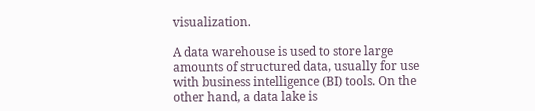visualization.

A data warehouse is used to store large amounts of structured data, usually for use with business intelligence (BI) tools. On the other hand, a data lake is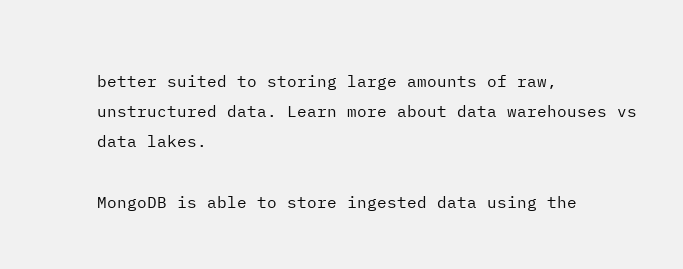better suited to storing large amounts of raw, unstructured data. Learn more about data warehouses vs data lakes.

MongoDB is able to store ingested data using the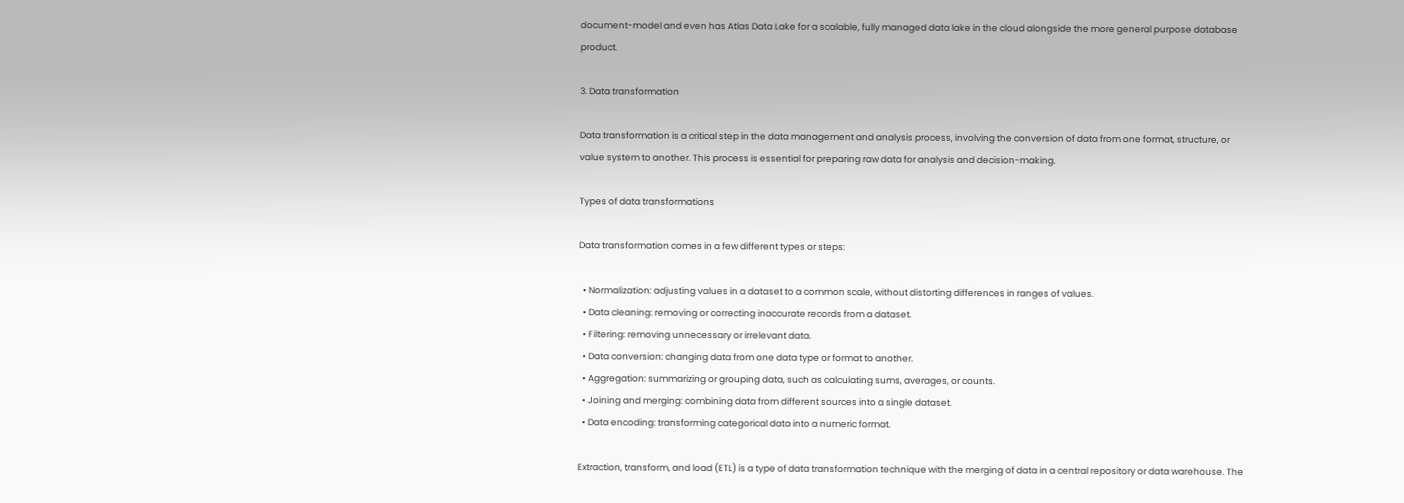document-model and even has Atlas Data Lake for a scalable, fully managed data lake in the cloud alongside the more general purpose database product.

3. Data transformation

Data transformation is a critical step in the data management and analysis process, involving the conversion of data from one format, structure, or value system to another. This process is essential for preparing raw data for analysis and decision-making.

Types of data transformations

Data transformation comes in a few different types or steps:

  • Normalization: adjusting values in a dataset to a common scale, without distorting differences in ranges of values.
  • Data cleaning: removing or correcting inaccurate records from a dataset.
  • Filtering: removing unnecessary or irrelevant data.
  • Data conversion: changing data from one data type or format to another.
  • Aggregation: summarizing or grouping data, such as calculating sums, averages, or counts.
  • Joining and merging: combining data from different sources into a single dataset.
  • Data encoding: transforming categorical data into a numeric format.

Extraction, transform, and load (ETL) is a type of data transformation technique with the merging of data in a central repository or data warehouse. The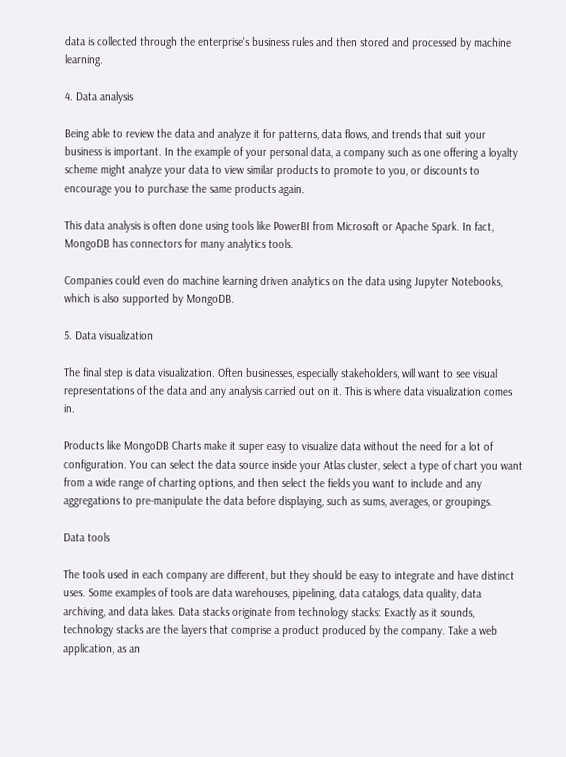data is collected through the enterprise's business rules and then stored and processed by machine learning.

4. Data analysis

Being able to review the data and analyze it for patterns, data flows, and trends that suit your business is important. In the example of your personal data, a company such as one offering a loyalty scheme might analyze your data to view similar products to promote to you, or discounts to encourage you to purchase the same products again.

This data analysis is often done using tools like PowerBI from Microsoft or Apache Spark. In fact, MongoDB has connectors for many analytics tools.

Companies could even do machine learning driven analytics on the data using Jupyter Notebooks, which is also supported by MongoDB.

5. Data visualization

The final step is data visualization. Often businesses, especially stakeholders, will want to see visual representations of the data and any analysis carried out on it. This is where data visualization comes in.

Products like MongoDB Charts make it super easy to visualize data without the need for a lot of configuration. You can select the data source inside your Atlas cluster, select a type of chart you want from a wide range of charting options, and then select the fields you want to include and any aggregations to pre-manipulate the data before displaying, such as sums, averages, or groupings.

Data tools

The tools used in each company are different, but they should be easy to integrate and have distinct uses. Some examples of tools are data warehouses, pipelining, data catalogs, data quality, data archiving, and data lakes. Data stacks originate from technology stacks: Exactly as it sounds, technology stacks are the layers that comprise a product produced by the company. Take a web application, as an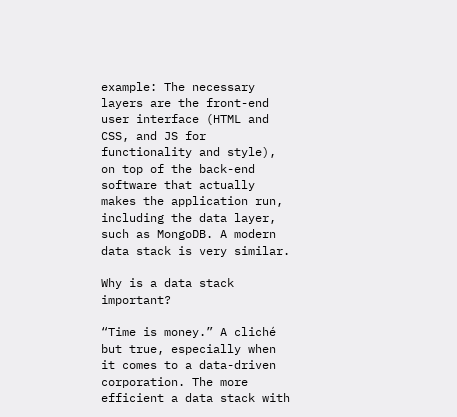example: The necessary layers are the front-end user interface (HTML and CSS, and JS for functionality and style), on top of the back-end software that actually makes the application run, including the data layer, such as MongoDB. A modern data stack is very similar.

Why is a data stack important?

“Time is money.” A cliché but true, especially when it comes to a data-driven corporation. The more efficient a data stack with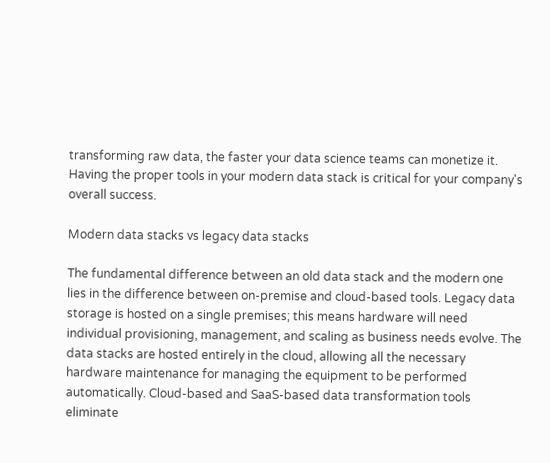transforming raw data, the faster your data science teams can monetize it. Having the proper tools in your modern data stack is critical for your company's overall success.

Modern data stacks vs legacy data stacks

The fundamental difference between an old data stack and the modern one lies in the difference between on-premise and cloud-based tools. Legacy data storage is hosted on a single premises; this means hardware will need individual provisioning, management, and scaling as business needs evolve. The data stacks are hosted entirely in the cloud, allowing all the necessary hardware maintenance for managing the equipment to be performed automatically. Cloud-based and SaaS-based data transformation tools eliminate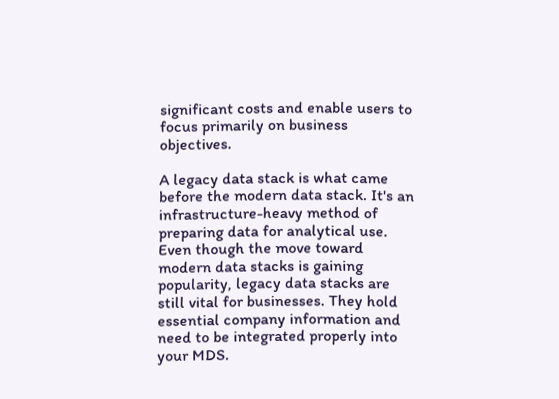significant costs and enable users to focus primarily on business objectives.

A legacy data stack is what came before the modern data stack. It's an infrastructure-heavy method of preparing data for analytical use. Even though the move toward modern data stacks is gaining popularity, legacy data stacks are still vital for businesses. They hold essential company information and need to be integrated properly into your MDS.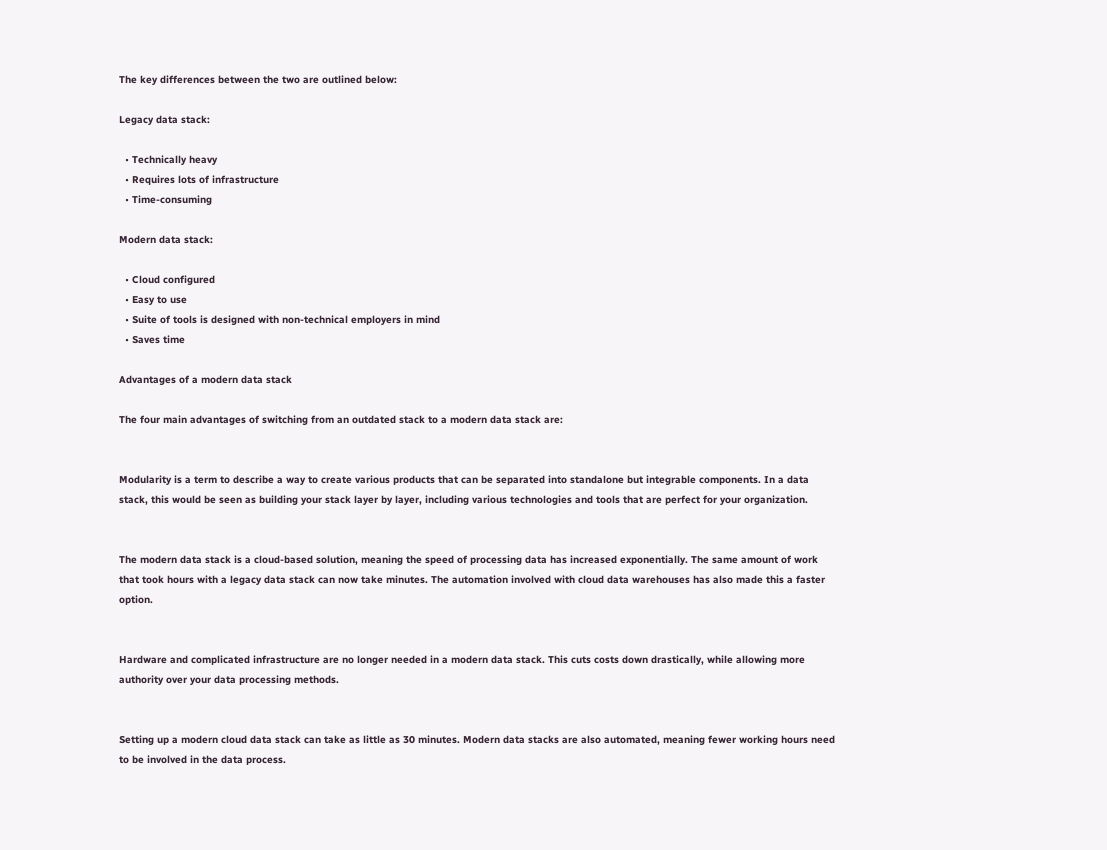The key differences between the two are outlined below:

Legacy data stack:

  • Technically heavy
  • Requires lots of infrastructure
  • Time-consuming

Modern data stack:

  • Cloud configured
  • Easy to use
  • Suite of tools is designed with non-technical employers in mind
  • Saves time

Advantages of a modern data stack

The four main advantages of switching from an outdated stack to a modern data stack are:


Modularity is a term to describe a way to create various products that can be separated into standalone but integrable components. In a data stack, this would be seen as building your stack layer by layer, including various technologies and tools that are perfect for your organization.


The modern data stack is a cloud-based solution, meaning the speed of processing data has increased exponentially. The same amount of work that took hours with a legacy data stack can now take minutes. The automation involved with cloud data warehouses has also made this a faster option.


Hardware and complicated infrastructure are no longer needed in a modern data stack. This cuts costs down drastically, while allowing more authority over your data processing methods.


Setting up a modern cloud data stack can take as little as 30 minutes. Modern data stacks are also automated, meaning fewer working hours need to be involved in the data process.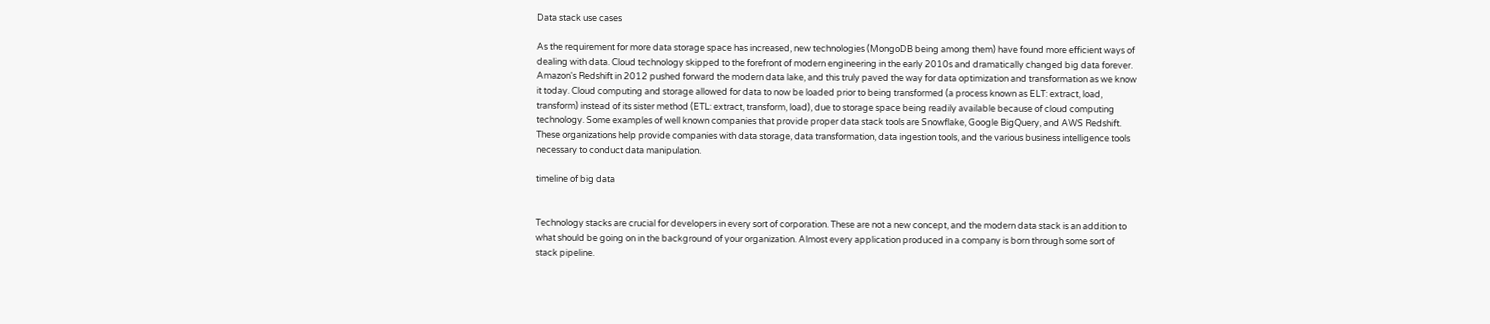Data stack use cases

As the requirement for more data storage space has increased, new technologies (MongoDB being among them) have found more efficient ways of dealing with data. Cloud technology skipped to the forefront of modern engineering in the early 2010s and dramatically changed big data forever. Amazon's Redshift in 2012 pushed forward the modern data lake, and this truly paved the way for data optimization and transformation as we know it today. Cloud computing and storage allowed for data to now be loaded prior to being transformed (a process known as ELT: extract, load, transform) instead of its sister method (ETL: extract, transform, load), due to storage space being readily available because of cloud computing technology. Some examples of well known companies that provide proper data stack tools are Snowflake, Google BigQuery, and AWS Redshift. These organizations help provide companies with data storage, data transformation, data ingestion tools, and the various business intelligence tools necessary to conduct data manipulation.

timeline of big data


Technology stacks are crucial for developers in every sort of corporation. These are not a new concept, and the modern data stack is an addition to what should be going on in the background of your organization. Almost every application produced in a company is born through some sort of stack pipeline.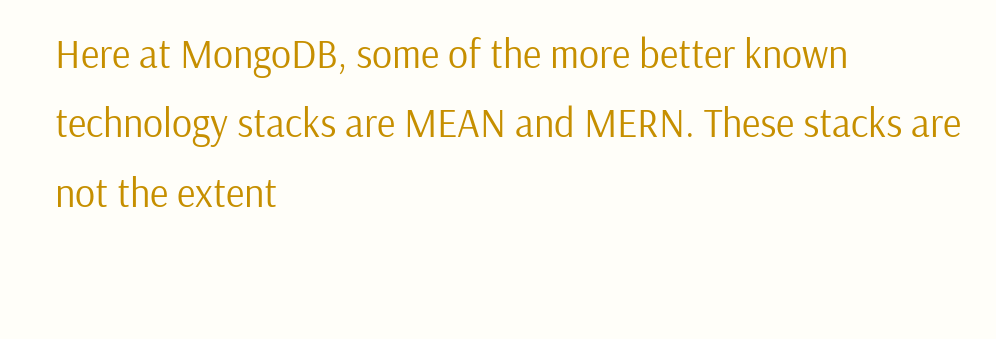Here at MongoDB, some of the more better known technology stacks are MEAN and MERN. These stacks are not the extent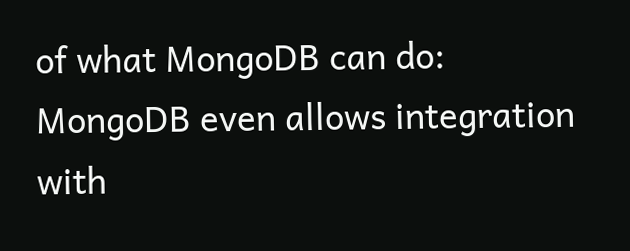of what MongoDB can do: MongoDB even allows integration with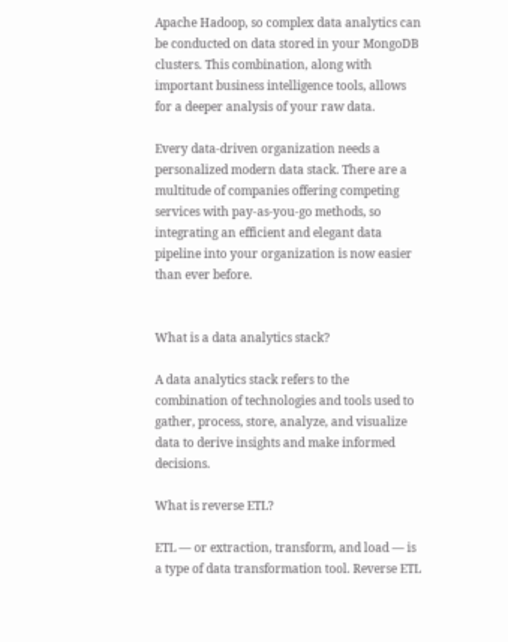Apache Hadoop, so complex data analytics can be conducted on data stored in your MongoDB clusters. This combination, along with important business intelligence tools, allows for a deeper analysis of your raw data.

Every data-driven organization needs a personalized modern data stack. There are a multitude of companies offering competing services with pay-as-you-go methods, so integrating an efficient and elegant data pipeline into your organization is now easier than ever before.


What is a data analytics stack?

A data analytics stack refers to the combination of technologies and tools used to gather, process, store, analyze, and visualize data to derive insights and make informed decisions.

What is reverse ETL?

ETL — or extraction, transform, and load — is a type of data transformation tool. Reverse ETL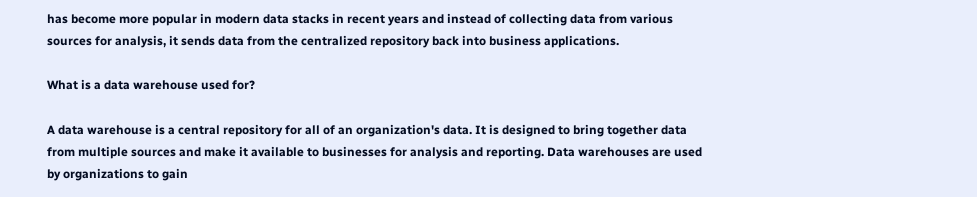has become more popular in modern data stacks in recent years and instead of collecting data from various sources for analysis, it sends data from the centralized repository back into business applications.

What is a data warehouse used for?

A data warehouse is a central repository for all of an organization's data. It is designed to bring together data from multiple sources and make it available to businesses for analysis and reporting. Data warehouses are used by organizations to gain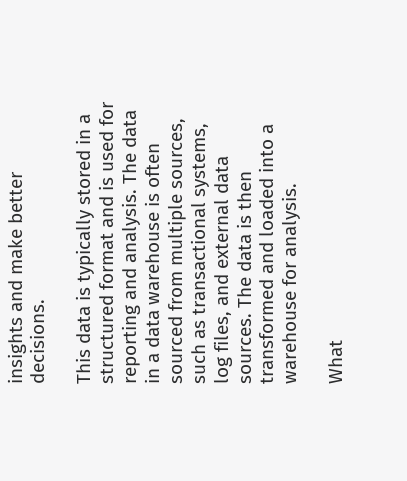insights and make better decisions.

This data is typically stored in a structured format and is used for reporting and analysis. The data in a data warehouse is often sourced from multiple sources, such as transactional systems, log files, and external data sources. The data is then transformed and loaded into a warehouse for analysis.

What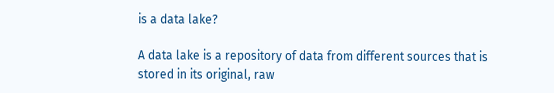is a data lake?

A data lake is a repository of data from different sources that is stored in its original, raw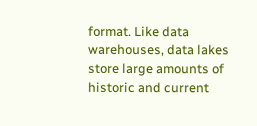format. Like data warehouses, data lakes store large amounts of historic and current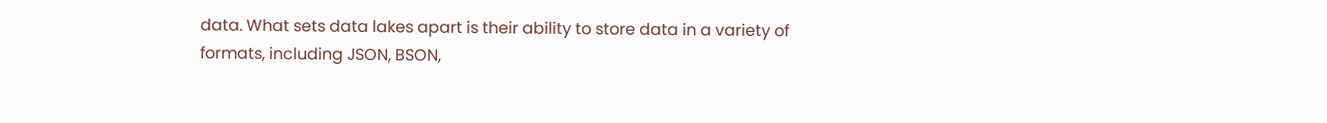data. What sets data lakes apart is their ability to store data in a variety of formats, including JSON, BSON,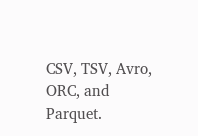CSV, TSV, Avro, ORC, and Parquet.